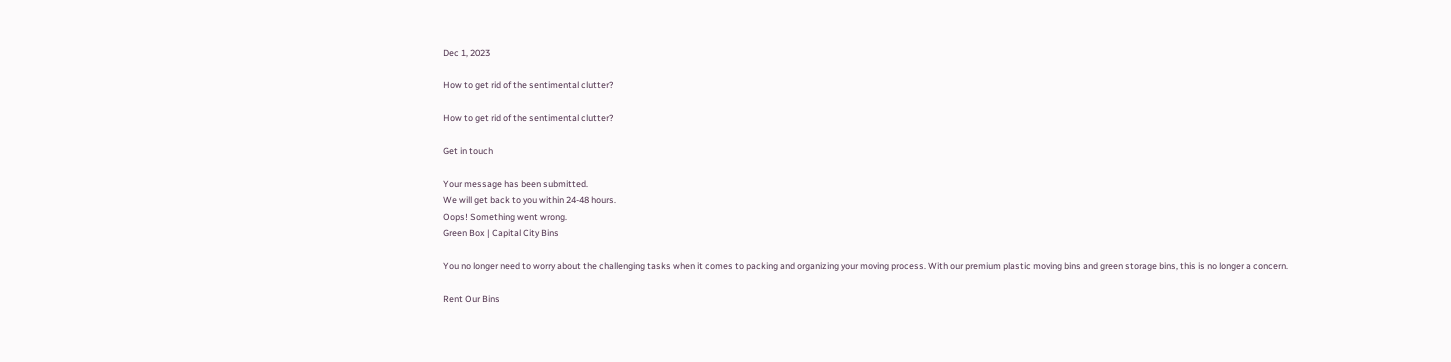Dec 1, 2023

How to get rid of the sentimental clutter?

How to get rid of the sentimental clutter?

Get in touch

Your message has been submitted.
We will get back to you within 24-48 hours.
Oops! Something went wrong.
Green Box | Capital City Bins

You no longer need to worry about the challenging tasks when it comes to packing and organizing your moving process. With our premium plastic moving bins and green storage bins, this is no longer a concern.

Rent Our Bins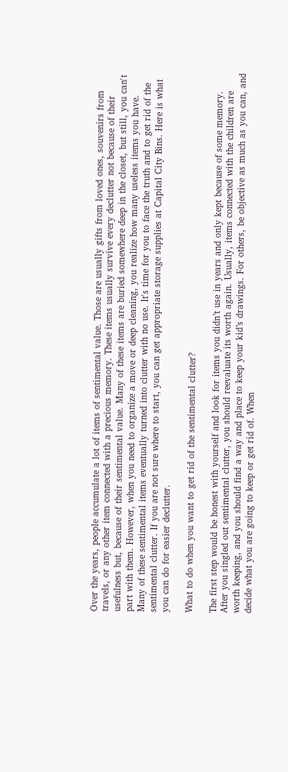Over the years, people accumulate a lot of items of sentimental value. Those are usually gifts from loved ones, souvenirs from travels, or any other item connected with a precious memory. These items usually survive every declutter not because of their usefulness but, because of their sentimental value. Many of these items are buried somewhere deep in the closet, but still, you can't part with them. However, when you need to organize a move or deep cleaning, you realize how many useless items you have. Many of these sentimental items eventually turned into clutter with no use. It's time for you to face the truth and to get rid of the sentimental clutter. If you are not sure where to start, you can get appropriate storage supplies at Capital City Bins. Here is what you can do for easier declutter.

What to do when you want to get rid of the sentimental clutter?

The first step would be honest with yourself and look for items you didn’t use in years and only kept because of some memory. After you singled out sentimental clutter, you should reevaluate its worth again. Usually, items connected with the children are worth keeping, and you should find a way and place to keep your kid’s drawings. For others, be objective as much as you can, and decide what you are going to keep or get rid of. When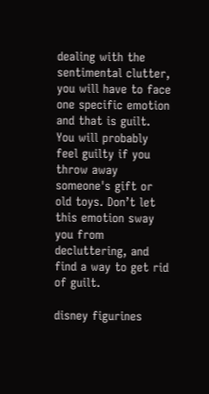dealing with the sentimental clutter, you will have to face one specific emotion and that is guilt. You will probably feel guilty if you throw away someone's gift or old toys. Don’t let this emotion sway you from decluttering, and find a way to get rid of guilt.

disney figurines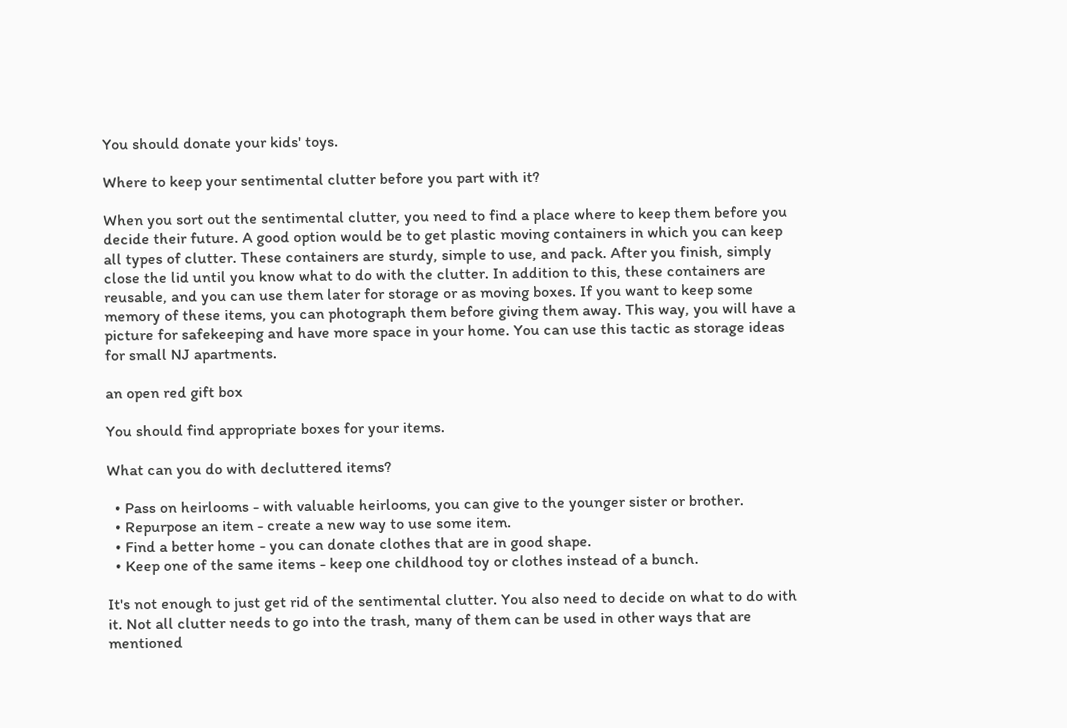You should donate your kids' toys.

Where to keep your sentimental clutter before you part with it?

When you sort out the sentimental clutter, you need to find a place where to keep them before you decide their future. A good option would be to get plastic moving containers in which you can keep all types of clutter. These containers are sturdy, simple to use, and pack. After you finish, simply close the lid until you know what to do with the clutter. In addition to this, these containers are reusable, and you can use them later for storage or as moving boxes. If you want to keep some memory of these items, you can photograph them before giving them away. This way, you will have a picture for safekeeping and have more space in your home. You can use this tactic as storage ideas for small NJ apartments.

an open red gift box

You should find appropriate boxes for your items.

What can you do with decluttered items?

  • Pass on heirlooms - with valuable heirlooms, you can give to the younger sister or brother.
  • Repurpose an item - create a new way to use some item.
  • Find a better home - you can donate clothes that are in good shape.
  • Keep one of the same items - keep one childhood toy or clothes instead of a bunch.

It's not enough to just get rid of the sentimental clutter. You also need to decide on what to do with it. Not all clutter needs to go into the trash, many of them can be used in other ways that are mentioned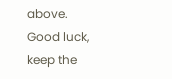above. Good luck, keep the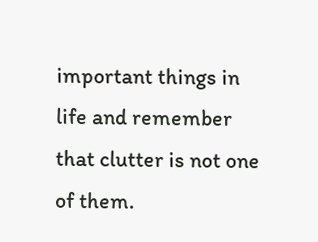important things in life and remember that clutter is not one of them.